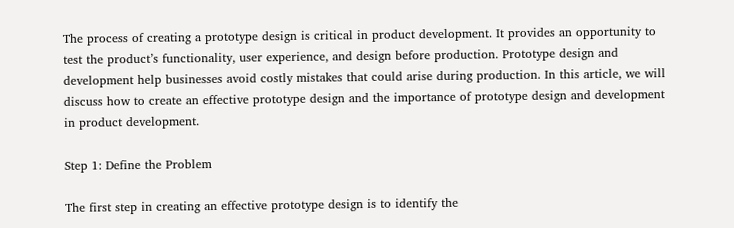The process of creating a prototype design is critical in product development. It provides an opportunity to test the product’s functionality, user experience, and design before production. Prototype design and development help businesses avoid costly mistakes that could arise during production. In this article, we will discuss how to create an effective prototype design and the importance of prototype design and development in product development.

Step 1: Define the Problem

The first step in creating an effective prototype design is to identify the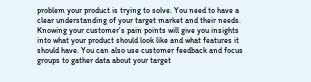problem your product is trying to solve. You need to have a clear understanding of your target market and their needs. Knowing your customer’s pain points will give you insights into what your product should look like and what features it should have. You can also use customer feedback and focus groups to gather data about your target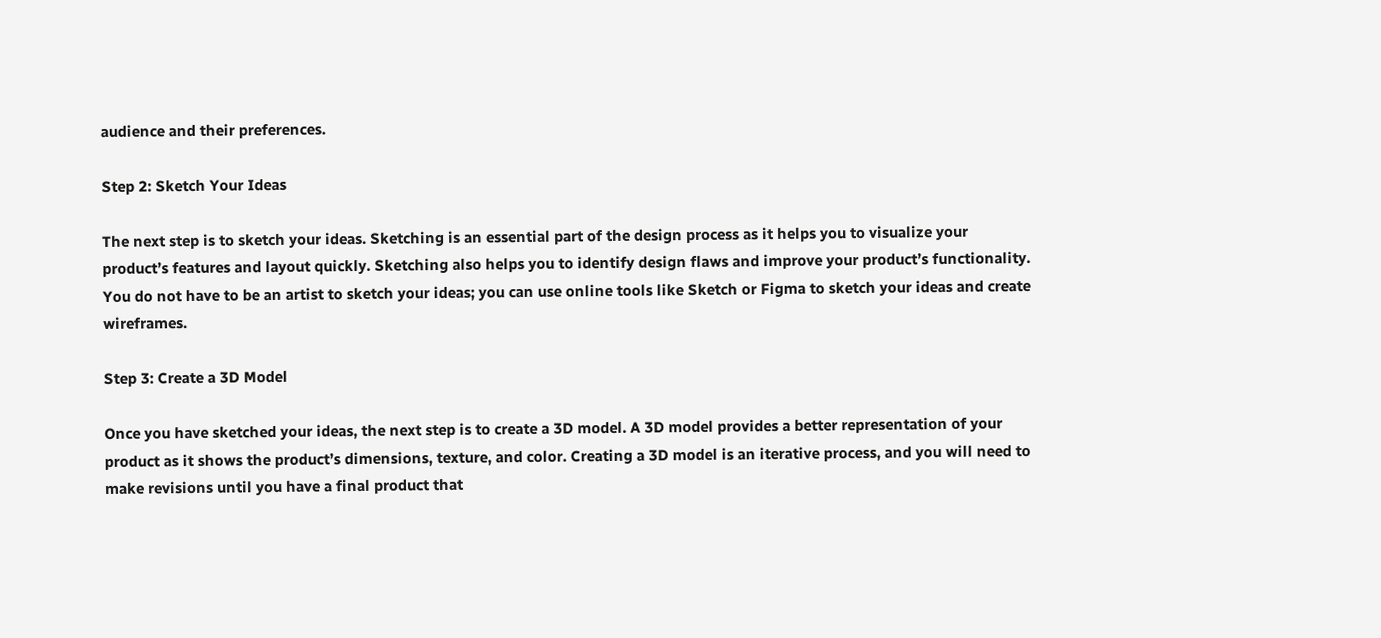audience and their preferences.

Step 2: Sketch Your Ideas

The next step is to sketch your ideas. Sketching is an essential part of the design process as it helps you to visualize your product’s features and layout quickly. Sketching also helps you to identify design flaws and improve your product’s functionality. You do not have to be an artist to sketch your ideas; you can use online tools like Sketch or Figma to sketch your ideas and create wireframes.

Step 3: Create a 3D Model

Once you have sketched your ideas, the next step is to create a 3D model. A 3D model provides a better representation of your product as it shows the product’s dimensions, texture, and color. Creating a 3D model is an iterative process, and you will need to make revisions until you have a final product that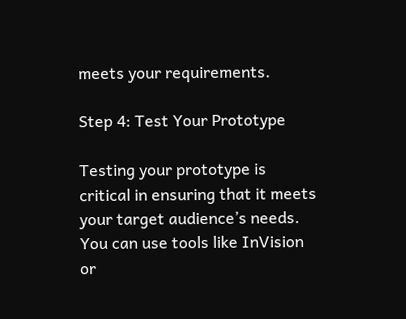meets your requirements.

Step 4: Test Your Prototype

Testing your prototype is critical in ensuring that it meets your target audience’s needs. You can use tools like InVision or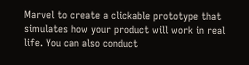Marvel to create a clickable prototype that simulates how your product will work in real life. You can also conduct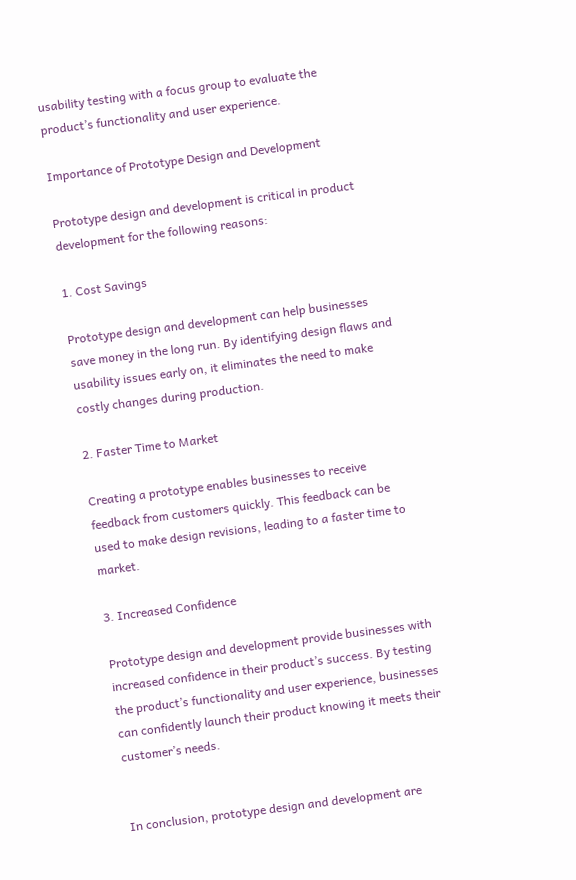usability testing with a focus group to evaluate the product’s functionality and user experience.

Importance of Prototype Design and Development

Prototype design and development is critical in product development for the following reasons:

1. Cost Savings

Prototype design and development can help businesses save money in the long run. By identifying design flaws and usability issues early on, it eliminates the need to make costly changes during production.

2. Faster Time to Market

Creating a prototype enables businesses to receive feedback from customers quickly. This feedback can be used to make design revisions, leading to a faster time to market.

3. Increased Confidence

Prototype design and development provide businesses with increased confidence in their product’s success. By testing the product’s functionality and user experience, businesses can confidently launch their product knowing it meets their customer’s needs.


In conclusion, prototype design and development are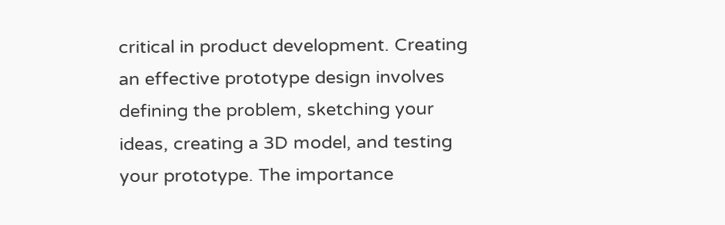critical in product development. Creating an effective prototype design involves defining the problem, sketching your ideas, creating a 3D model, and testing your prototype. The importance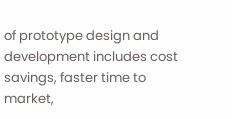of prototype design and development includes cost savings, faster time to market,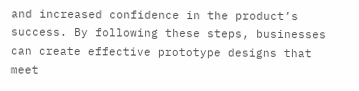and increased confidence in the product’s success. By following these steps, businesses can create effective prototype designs that meet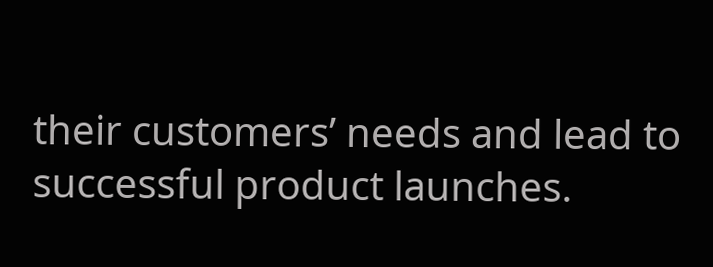their customers’ needs and lead to successful product launches.